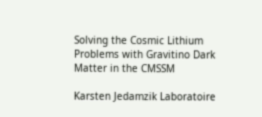Solving the Cosmic Lithium Problems with Gravitino Dark Matter in the CMSSM

Karsten Jedamzik Laboratoire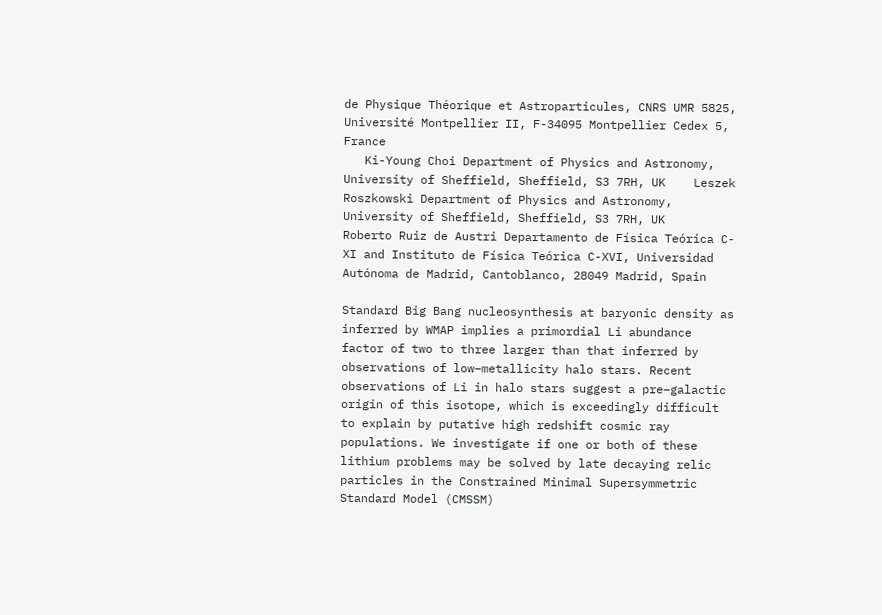de Physique Théorique et Astroparticules, CNRS UMR 5825,
Université Montpellier II, F-34095 Montpellier Cedex 5, France
   Ki-Young Choi Department of Physics and Astronomy, University of Sheffield, Sheffield, S3 7RH, UK    Leszek Roszkowski Department of Physics and Astronomy, University of Sheffield, Sheffield, S3 7RH, UK    Roberto Ruiz de Austri Departamento de Física Teórica C-XI and Instituto de Física Teórica C-XVI, Universidad Autónoma de Madrid, Cantoblanco, 28049 Madrid, Spain

Standard Big Bang nucleosynthesis at baryonic density as inferred by WMAP implies a primordial Li abundance factor of two to three larger than that inferred by observations of low–metallicity halo stars. Recent observations of Li in halo stars suggest a pre–galactic origin of this isotope, which is exceedingly difficult to explain by putative high redshift cosmic ray populations. We investigate if one or both of these lithium problems may be solved by late decaying relic particles in the Constrained Minimal Supersymmetric Standard Model (CMSSM)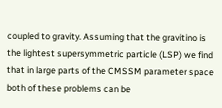coupled to gravity. Assuming that the gravitino is the lightest supersymmetric particle (LSP) we find that in large parts of the CMSSM parameter space both of these problems can be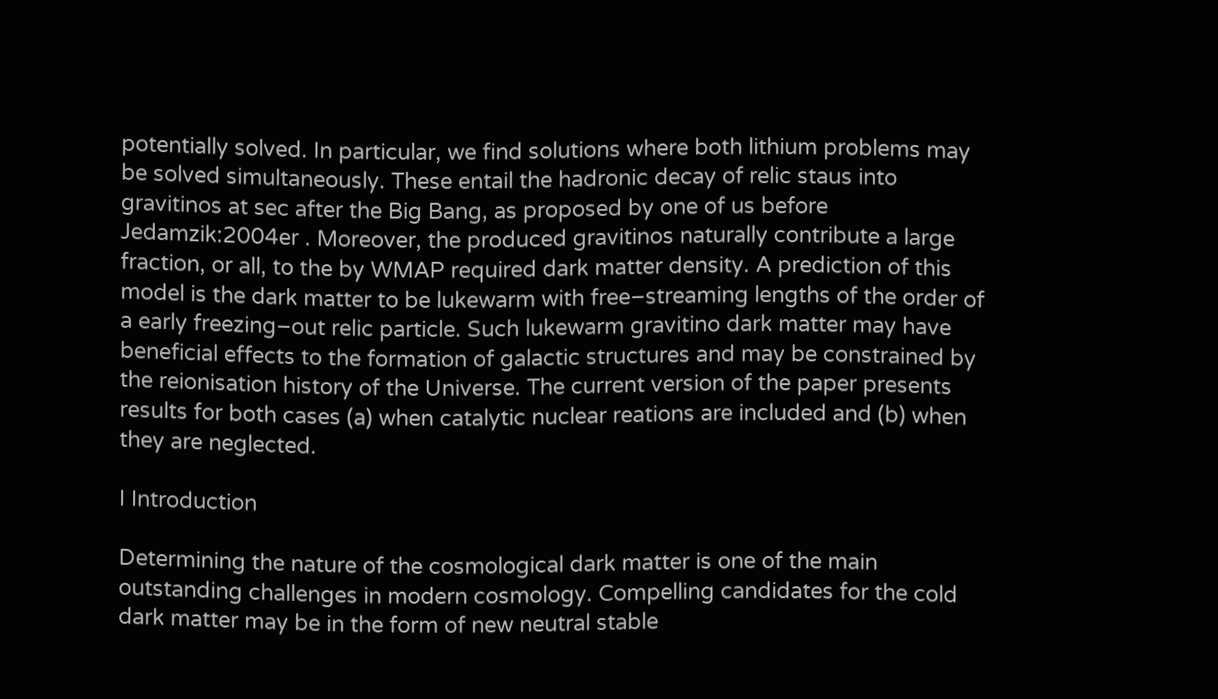potentially solved. In particular, we find solutions where both lithium problems may be solved simultaneously. These entail the hadronic decay of relic staus into gravitinos at sec after the Big Bang, as proposed by one of us before Jedamzik:2004er . Moreover, the produced gravitinos naturally contribute a large fraction, or all, to the by WMAP required dark matter density. A prediction of this model is the dark matter to be lukewarm with free–streaming lengths of the order of a early freezing–out relic particle. Such lukewarm gravitino dark matter may have beneficial effects to the formation of galactic structures and may be constrained by the reionisation history of the Universe. The current version of the paper presents results for both cases (a) when catalytic nuclear reations are included and (b) when they are neglected.

I Introduction

Determining the nature of the cosmological dark matter is one of the main outstanding challenges in modern cosmology. Compelling candidates for the cold dark matter may be in the form of new neutral stable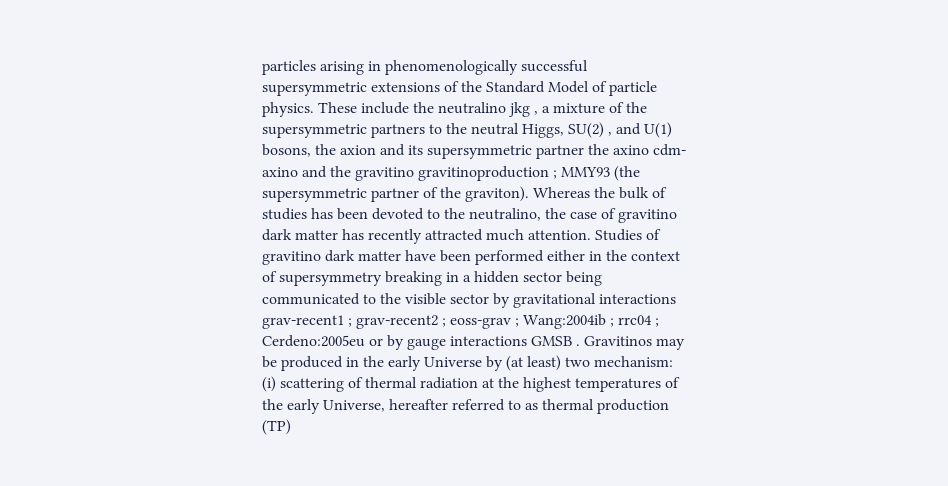particles arising in phenomenologically successful supersymmetric extensions of the Standard Model of particle physics. These include the neutralino jkg , a mixture of the supersymmetric partners to the neutral Higgs, SU(2) , and U(1) bosons, the axion and its supersymmetric partner the axino cdm-axino and the gravitino gravitinoproduction ; MMY93 (the supersymmetric partner of the graviton). Whereas the bulk of studies has been devoted to the neutralino, the case of gravitino dark matter has recently attracted much attention. Studies of gravitino dark matter have been performed either in the context of supersymmetry breaking in a hidden sector being communicated to the visible sector by gravitational interactions grav-recent1 ; grav-recent2 ; eoss-grav ; Wang:2004ib ; rrc04 ; Cerdeno:2005eu or by gauge interactions GMSB . Gravitinos may be produced in the early Universe by (at least) two mechanism: (i) scattering of thermal radiation at the highest temperatures of the early Universe, hereafter referred to as thermal production (TP)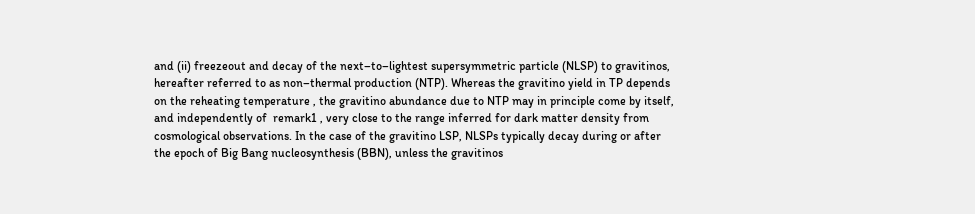and (ii) freezeout and decay of the next–to–lightest supersymmetric particle (NLSP) to gravitinos, hereafter referred to as non–thermal production (NTP). Whereas the gravitino yield in TP depends on the reheating temperature , the gravitino abundance due to NTP may in principle come by itself, and independently of  remark1 , very close to the range inferred for dark matter density from cosmological observations. In the case of the gravitino LSP, NLSPs typically decay during or after the epoch of Big Bang nucleosynthesis (BBN), unless the gravitinos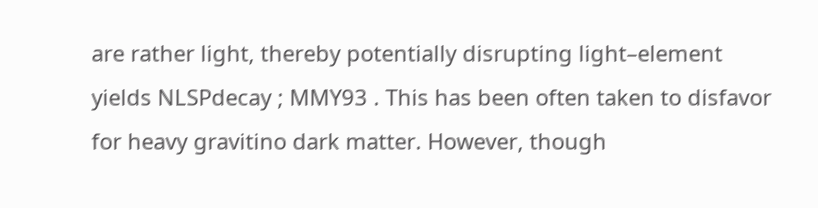are rather light, thereby potentially disrupting light–element yields NLSPdecay ; MMY93 . This has been often taken to disfavor for heavy gravitino dark matter. However, though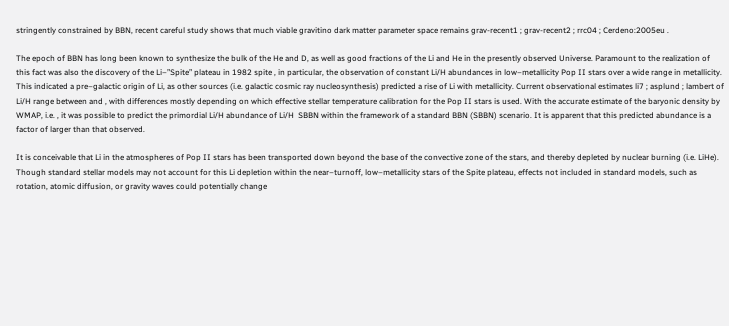stringently constrained by BBN, recent careful study shows that much viable gravitino dark matter parameter space remains grav-recent1 ; grav-recent2 ; rrc04 ; Cerdeno:2005eu .

The epoch of BBN has long been known to synthesize the bulk of the He and D, as well as good fractions of the Li and He in the presently observed Universe. Paramount to the realization of this fact was also the discovery of the Li–”Spite” plateau in 1982 spite , in particular, the observation of constant Li/H abundances in low–metallicity Pop II stars over a wide range in metallicity. This indicated a pre–galactic origin of Li, as other sources (i.e. galactic cosmic ray nucleosynthesis) predicted a rise of Li with metallicity. Current observational estimates li7 ; asplund ; lambert of Li/H range between and , with differences mostly depending on which effective stellar temperature calibration for the Pop II stars is used. With the accurate estimate of the baryonic density by WMAP, i.e. , it was possible to predict the primordial Li/H abundance of Li/H  SBBN within the framework of a standard BBN (SBBN) scenario. It is apparent that this predicted abundance is a factor of larger than that observed.

It is conceivable that Li in the atmospheres of Pop II stars has been transported down beyond the base of the convective zone of the stars, and thereby depleted by nuclear burning (i.e. LiHe). Though standard stellar models may not account for this Li depletion within the near–turnoff, low–metallicity stars of the Spite plateau, effects not included in standard models, such as rotation, atomic diffusion, or gravity waves could potentially change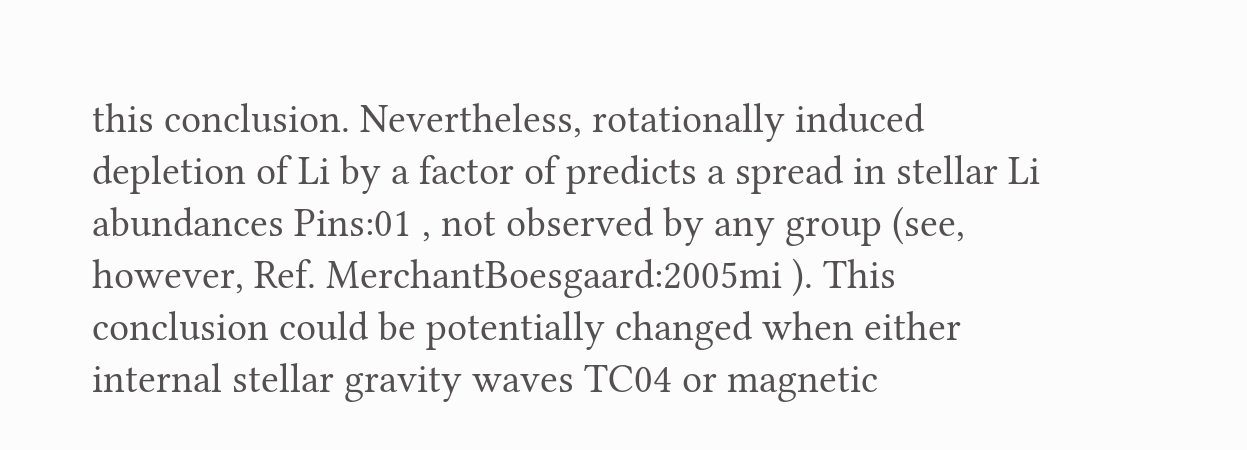this conclusion. Nevertheless, rotationally induced depletion of Li by a factor of predicts a spread in stellar Li abundances Pins:01 , not observed by any group (see, however, Ref. MerchantBoesgaard:2005mi ). This conclusion could be potentially changed when either internal stellar gravity waves TC04 or magnetic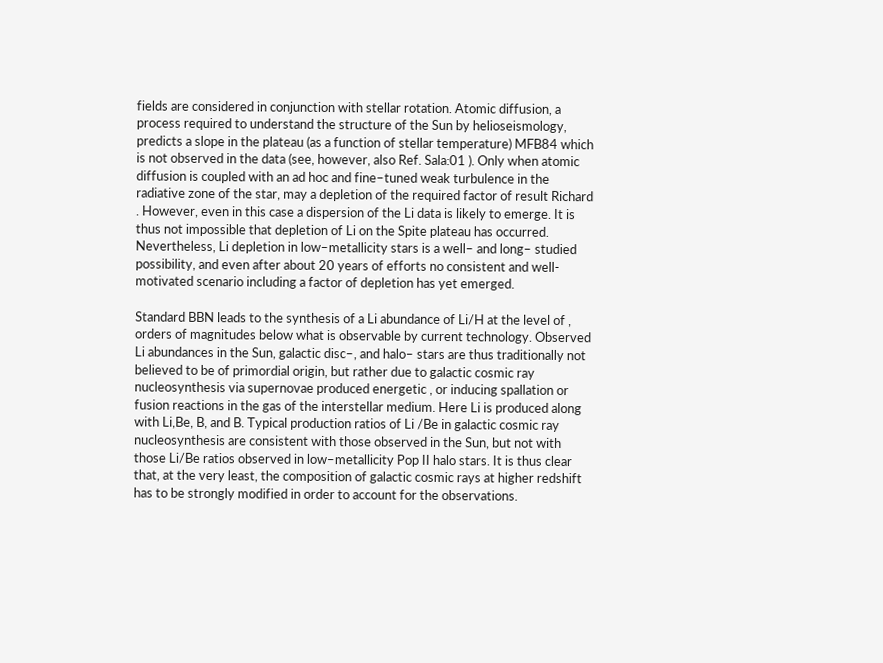fields are considered in conjunction with stellar rotation. Atomic diffusion, a process required to understand the structure of the Sun by helioseismology, predicts a slope in the plateau (as a function of stellar temperature) MFB84 which is not observed in the data (see, however, also Ref. Sala:01 ). Only when atomic diffusion is coupled with an ad hoc and fine–tuned weak turbulence in the radiative zone of the star, may a depletion of the required factor of result Richard . However, even in this case a dispersion of the Li data is likely to emerge. It is thus not impossible that depletion of Li on the Spite plateau has occurred. Nevertheless, Li depletion in low–metallicity stars is a well– and long– studied possibility, and even after about 20 years of efforts no consistent and well-motivated scenario including a factor of depletion has yet emerged.

Standard BBN leads to the synthesis of a Li abundance of Li/H at the level of , orders of magnitudes below what is observable by current technology. Observed Li abundances in the Sun, galactic disc–, and halo– stars are thus traditionally not believed to be of primordial origin, but rather due to galactic cosmic ray nucleosynthesis via supernovae produced energetic , or inducing spallation or fusion reactions in the gas of the interstellar medium. Here Li is produced along with Li,Be, B, and B. Typical production ratios of Li /Be in galactic cosmic ray nucleosynthesis are consistent with those observed in the Sun, but not with those Li/Be ratios observed in low–metallicity Pop II halo stars. It is thus clear that, at the very least, the composition of galactic cosmic rays at higher redshift has to be strongly modified in order to account for the observations.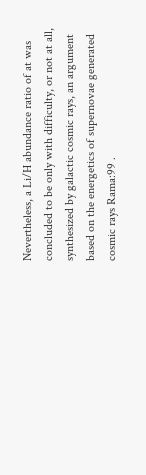Nevertheless, a Li/H abundance ratio of at was concluded to be only with difficulty, or not at all, synthesized by galactic cosmic rays, an argument based on the energetics of supernovae generated cosmic rays Rama:99 .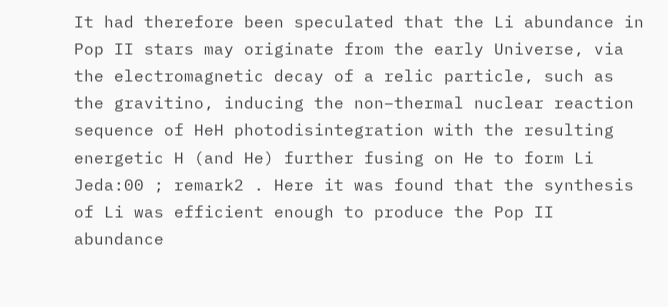It had therefore been speculated that the Li abundance in Pop II stars may originate from the early Universe, via the electromagnetic decay of a relic particle, such as the gravitino, inducing the non–thermal nuclear reaction sequence of HeH photodisintegration with the resulting energetic H (and He) further fusing on He to form Li Jeda:00 ; remark2 . Here it was found that the synthesis of Li was efficient enough to produce the Pop II abundance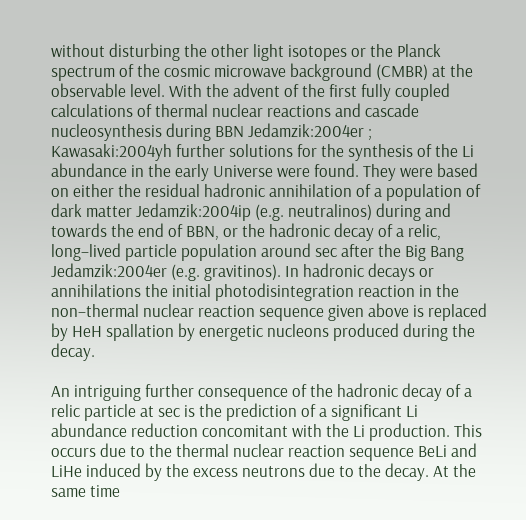without disturbing the other light isotopes or the Planck spectrum of the cosmic microwave background (CMBR) at the observable level. With the advent of the first fully coupled calculations of thermal nuclear reactions and cascade nucleosynthesis during BBN Jedamzik:2004er ; Kawasaki:2004yh further solutions for the synthesis of the Li abundance in the early Universe were found. They were based on either the residual hadronic annihilation of a population of dark matter Jedamzik:2004ip (e.g. neutralinos) during and towards the end of BBN, or the hadronic decay of a relic, long–lived particle population around sec after the Big Bang Jedamzik:2004er (e.g. gravitinos). In hadronic decays or annihilations the initial photodisintegration reaction in the non–thermal nuclear reaction sequence given above is replaced by HeH spallation by energetic nucleons produced during the decay.

An intriguing further consequence of the hadronic decay of a relic particle at sec is the prediction of a significant Li abundance reduction concomitant with the Li production. This occurs due to the thermal nuclear reaction sequence BeLi and LiHe induced by the excess neutrons due to the decay. At the same time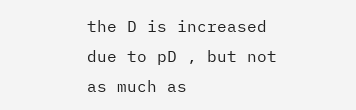the D is increased due to pD , but not as much as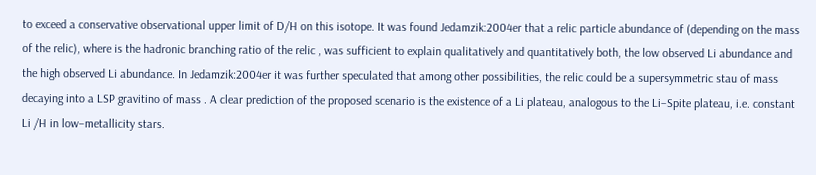to exceed a conservative observational upper limit of D/H on this isotope. It was found Jedamzik:2004er that a relic particle abundance of (depending on the mass of the relic), where is the hadronic branching ratio of the relic , was sufficient to explain qualitatively and quantitatively both, the low observed Li abundance and the high observed Li abundance. In Jedamzik:2004er it was further speculated that among other possibilities, the relic could be a supersymmetric stau of mass decaying into a LSP gravitino of mass . A clear prediction of the proposed scenario is the existence of a Li plateau, analogous to the Li–Spite plateau, i.e. constant Li /H in low–metallicity stars.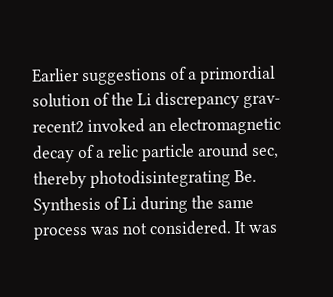Earlier suggestions of a primordial solution of the Li discrepancy grav-recent2 invoked an electromagnetic decay of a relic particle around sec, thereby photodisintegrating Be. Synthesis of Li during the same process was not considered. It was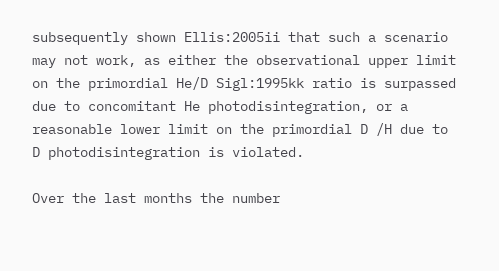subsequently shown Ellis:2005ii that such a scenario may not work, as either the observational upper limit on the primordial He/D Sigl:1995kk ratio is surpassed due to concomitant He photodisintegration, or a reasonable lower limit on the primordial D /H due to D photodisintegration is violated.

Over the last months the number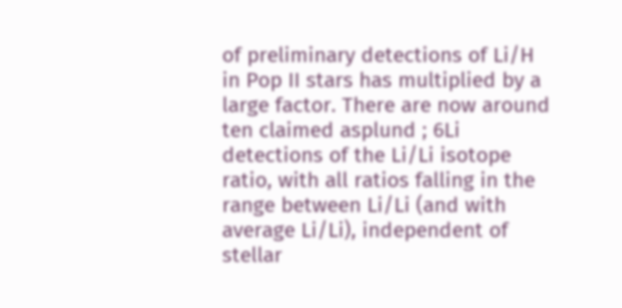of preliminary detections of Li/H in Pop II stars has multiplied by a large factor. There are now around ten claimed asplund ; 6Li detections of the Li/Li isotope ratio, with all ratios falling in the range between Li/Li (and with average Li/Li), independent of stellar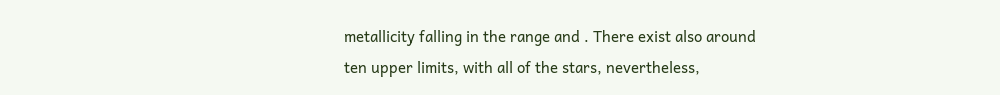metallicity falling in the range and . There exist also around ten upper limits, with all of the stars, nevertheless,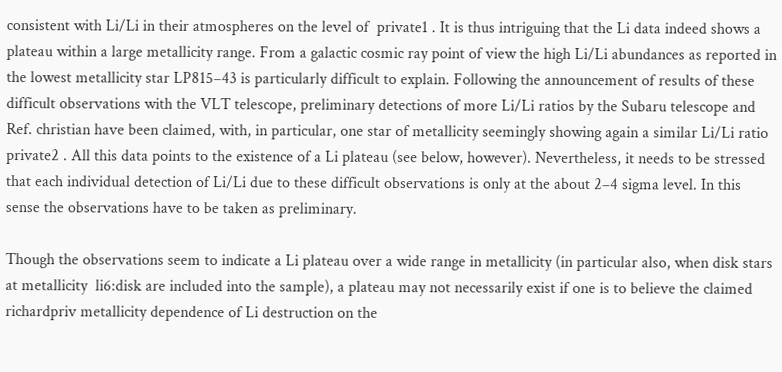consistent with Li/Li in their atmospheres on the level of  private1 . It is thus intriguing that the Li data indeed shows a plateau within a large metallicity range. From a galactic cosmic ray point of view the high Li/Li abundances as reported in the lowest metallicity star LP815–43 is particularly difficult to explain. Following the announcement of results of these difficult observations with the VLT telescope, preliminary detections of more Li/Li ratios by the Subaru telescope and Ref. christian have been claimed, with, in particular, one star of metallicity seemingly showing again a similar Li/Li ratio private2 . All this data points to the existence of a Li plateau (see below, however). Nevertheless, it needs to be stressed that each individual detection of Li/Li due to these difficult observations is only at the about 2–4 sigma level. In this sense the observations have to be taken as preliminary.

Though the observations seem to indicate a Li plateau over a wide range in metallicity (in particular also, when disk stars at metallicity  li6:disk are included into the sample), a plateau may not necessarily exist if one is to believe the claimed richardpriv metallicity dependence of Li destruction on the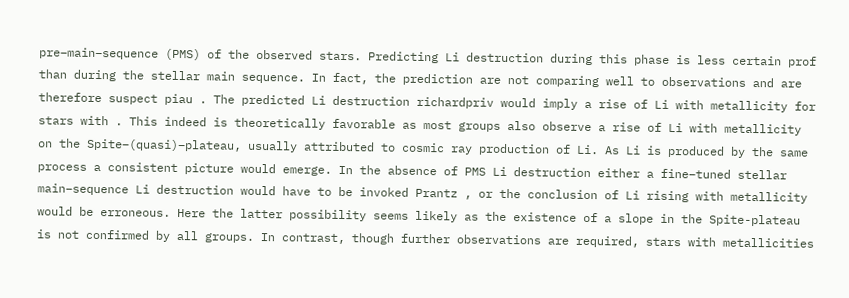pre–main–sequence (PMS) of the observed stars. Predicting Li destruction during this phase is less certain prof than during the stellar main sequence. In fact, the prediction are not comparing well to observations and are therefore suspect piau . The predicted Li destruction richardpriv would imply a rise of Li with metallicity for stars with . This indeed is theoretically favorable as most groups also observe a rise of Li with metallicity on the Spite–(quasi)–plateau, usually attributed to cosmic ray production of Li. As Li is produced by the same process a consistent picture would emerge. In the absence of PMS Li destruction either a fine–tuned stellar main–sequence Li destruction would have to be invoked Prantz , or the conclusion of Li rising with metallicity would be erroneous. Here the latter possibility seems likely as the existence of a slope in the Spite-plateau is not confirmed by all groups. In contrast, though further observations are required, stars with metallicities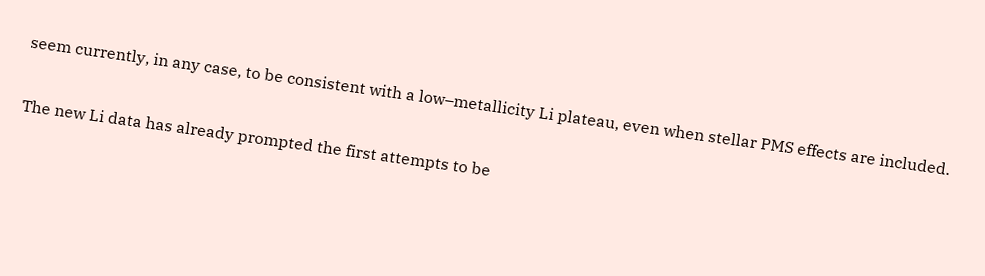seem currently, in any case, to be consistent with a low–metallicity Li plateau, even when stellar PMS effects are included.

The new Li data has already prompted the first attempts to be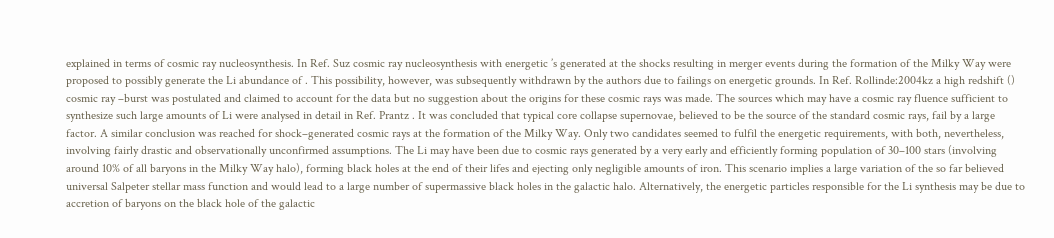explained in terms of cosmic ray nucleosynthesis. In Ref. Suz cosmic ray nucleosynthesis with energetic ’s generated at the shocks resulting in merger events during the formation of the Milky Way were proposed to possibly generate the Li abundance of . This possibility, however, was subsequently withdrawn by the authors due to failings on energetic grounds. In Ref. Rollinde:2004kz a high redshift () cosmic ray –burst was postulated and claimed to account for the data but no suggestion about the origins for these cosmic rays was made. The sources which may have a cosmic ray fluence sufficient to synthesize such large amounts of Li were analysed in detail in Ref. Prantz . It was concluded that typical core collapse supernovae, believed to be the source of the standard cosmic rays, fail by a large factor. A similar conclusion was reached for shock–generated cosmic rays at the formation of the Milky Way. Only two candidates seemed to fulfil the energetic requirements, with both, nevertheless, involving fairly drastic and observationally unconfirmed assumptions. The Li may have been due to cosmic rays generated by a very early and efficiently forming population of 30–100 stars (involving around 10% of all baryons in the Milky Way halo), forming black holes at the end of their lifes and ejecting only negligible amounts of iron. This scenario implies a large variation of the so far believed universal Salpeter stellar mass function and would lead to a large number of supermassive black holes in the galactic halo. Alternatively, the energetic particles responsible for the Li synthesis may be due to accretion of baryons on the black hole of the galactic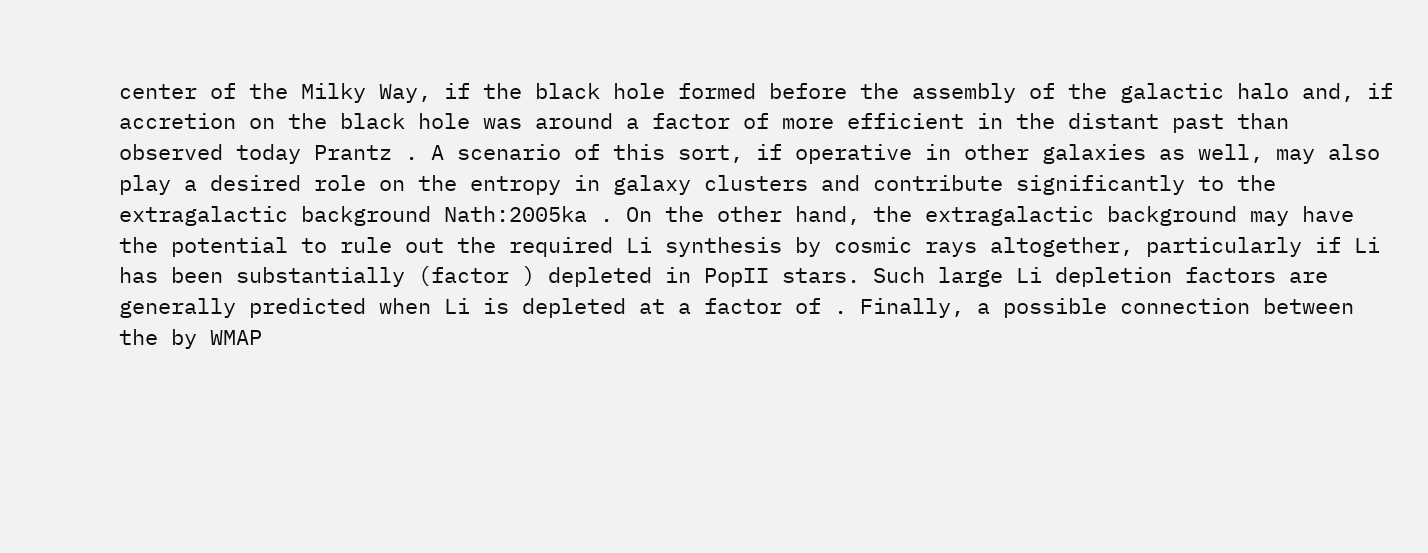center of the Milky Way, if the black hole formed before the assembly of the galactic halo and, if accretion on the black hole was around a factor of more efficient in the distant past than observed today Prantz . A scenario of this sort, if operative in other galaxies as well, may also play a desired role on the entropy in galaxy clusters and contribute significantly to the extragalactic background Nath:2005ka . On the other hand, the extragalactic background may have the potential to rule out the required Li synthesis by cosmic rays altogether, particularly if Li has been substantially (factor ) depleted in PopII stars. Such large Li depletion factors are generally predicted when Li is depleted at a factor of . Finally, a possible connection between the by WMAP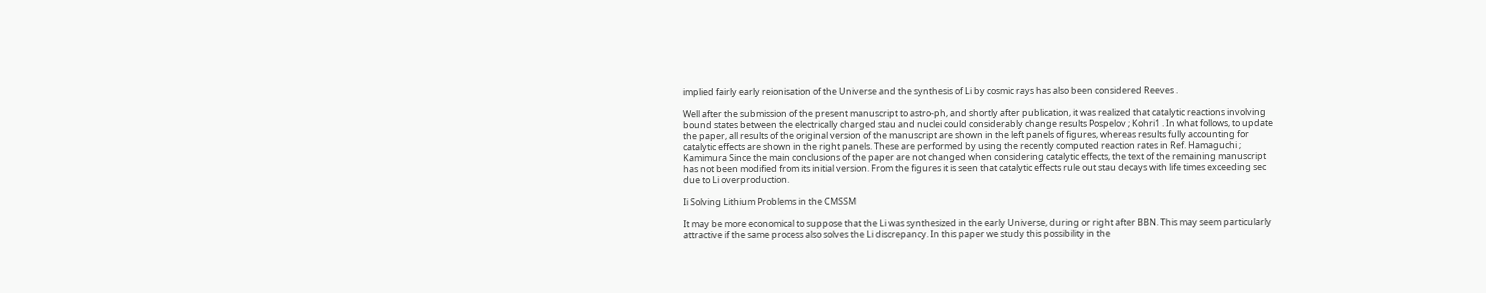implied fairly early reionisation of the Universe and the synthesis of Li by cosmic rays has also been considered Reeves .

Well after the submission of the present manuscript to astro-ph, and shortly after publication, it was realized that catalytic reactions involving bound states between the electrically charged stau and nuclei could considerably change results Pospelov ; Kohri1 . In what follows, to update the paper, all results of the original version of the manuscript are shown in the left panels of figures, whereas results fully accounting for catalytic effects are shown in the right panels. These are performed by using the recently computed reaction rates in Ref. Hamaguchi ; Kamimura Since the main conclusions of the paper are not changed when considering catalytic effects, the text of the remaining manuscript has not been modified from its initial version. From the figures it is seen that catalytic effects rule out stau decays with life times exceeding sec due to Li overproduction.

Ii Solving Lithium Problems in the CMSSM

It may be more economical to suppose that the Li was synthesized in the early Universe, during or right after BBN. This may seem particularly attractive if the same process also solves the Li discrepancy. In this paper we study this possibility in the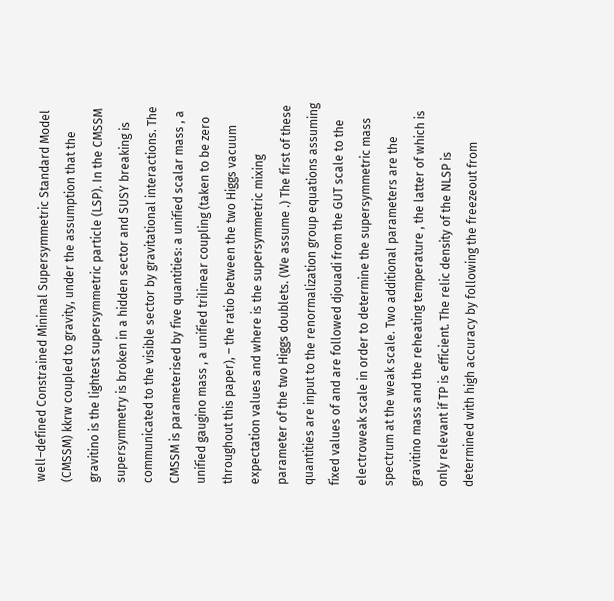well–defined Constrained Minimal Supersymmetric Standard Model (CMSSM) kkrw coupled to gravity, under the assumption that the gravitino is the lightest supersymmetric particle (LSP). In the CMSSM supersymmetry is broken in a hidden sector and SUSY breaking is communicated to the visible sector by gravitational interactions. The CMSSM is parameterised by five quantities: a unified scalar mass , a unified gaugino mass , a unified trilinear coupling (taken to be zero throughout this paper), – the ratio between the two Higgs vacuum expectation values and where is the supersymmetric mixing parameter of the two Higgs doublets. (We assume .) The first of these quantities are input to the renormalization group equations assuming fixed values of and are followed djouadi from the GUT scale to the electroweak scale in order to determine the supersymmetric mass spectrum at the weak scale. Two additional parameters are the gravitino mass and the reheating temperature , the latter of which is only relevant if TP is efficient. The relic density of the NLSP is determined with high accuracy by following the freezeout from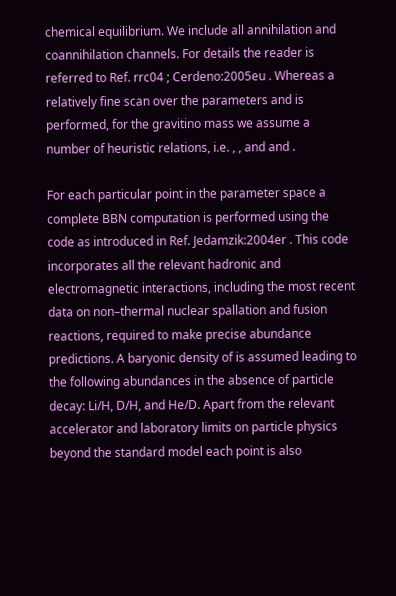chemical equilibrium. We include all annihilation and coannihilation channels. For details the reader is referred to Ref. rrc04 ; Cerdeno:2005eu . Whereas a relatively fine scan over the parameters and is performed, for the gravitino mass we assume a number of heuristic relations, i.e. , , and and .

For each particular point in the parameter space a complete BBN computation is performed using the code as introduced in Ref. Jedamzik:2004er . This code incorporates all the relevant hadronic and electromagnetic interactions, including the most recent data on non–thermal nuclear spallation and fusion reactions, required to make precise abundance predictions. A baryonic density of is assumed leading to the following abundances in the absence of particle decay: Li/H, D/H, and He/D. Apart from the relevant accelerator and laboratory limits on particle physics beyond the standard model each point is also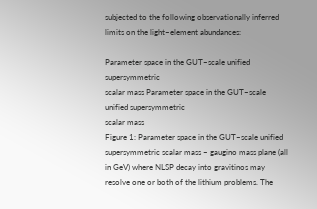subjected to the following observationally inferred limits on the light–element abundances:

Parameter space in the GUT–scale unified supersymmetric
scalar mass Parameter space in the GUT–scale unified supersymmetric
scalar mass
Figure 1: Parameter space in the GUT–scale unified supersymmetric scalar mass – gaugino mass plane (all in GeV) where NLSP decay into gravitinos may resolve one or both of the lithium problems. The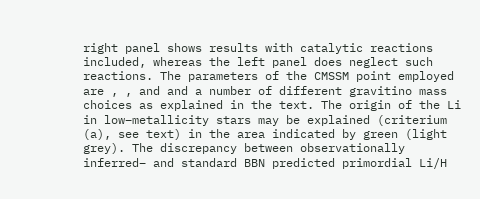right panel shows results with catalytic reactions included, whereas the left panel does neglect such reactions. The parameters of the CMSSM point employed are , , and and a number of different gravitino mass choices as explained in the text. The origin of the Li in low–metallicity stars may be explained (criterium (a), see text) in the area indicated by green (light grey). The discrepancy between observationally inferred– and standard BBN predicted primordial Li/H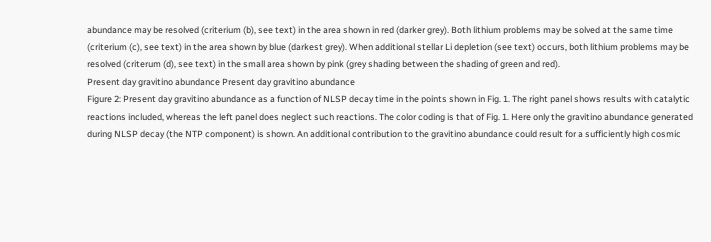abundance may be resolved (criterium (b), see text) in the area shown in red (darker grey). Both lithium problems may be solved at the same time (criterium (c), see text) in the area shown by blue (darkest grey). When additional stellar Li depletion (see text) occurs, both lithium problems may be resolved (criterum (d), see text) in the small area shown by pink (grey shading between the shading of green and red).
Present day gravitino abundance Present day gravitino abundance
Figure 2: Present day gravitino abundance as a function of NLSP decay time in the points shown in Fig. 1. The right panel shows results with catalytic reactions included, whereas the left panel does neglect such reactions. The color coding is that of Fig. 1. Here only the gravitino abundance generated during NLSP decay (the NTP component) is shown. An additional contribution to the gravitino abundance could result for a sufficiently high cosmic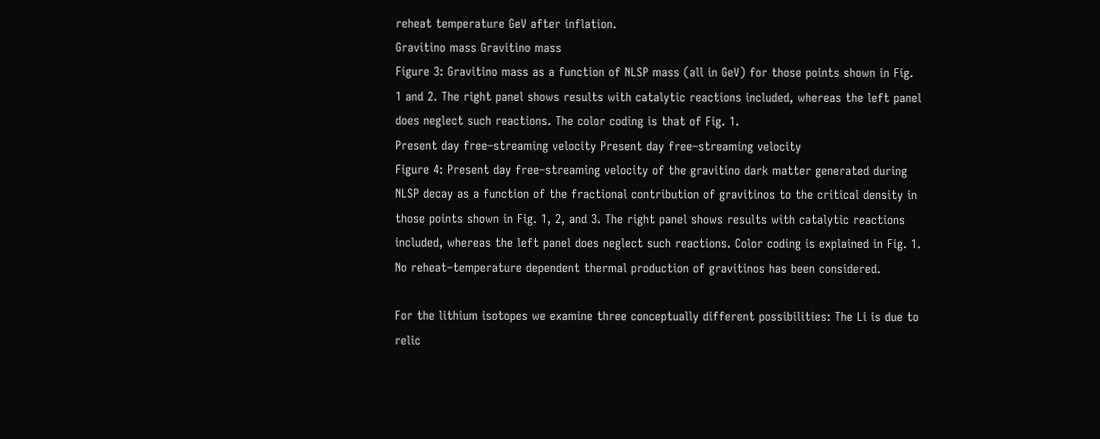reheat temperature GeV after inflation.
Gravitino mass Gravitino mass
Figure 3: Gravitino mass as a function of NLSP mass (all in GeV) for those points shown in Fig. 1 and 2. The right panel shows results with catalytic reactions included, whereas the left panel does neglect such reactions. The color coding is that of Fig. 1.
Present day free–streaming velocity Present day free–streaming velocity
Figure 4: Present day free–streaming velocity of the gravitino dark matter generated during NLSP decay as a function of the fractional contribution of gravitinos to the critical density in those points shown in Fig. 1, 2, and 3. The right panel shows results with catalytic reactions included, whereas the left panel does neglect such reactions. Color coding is explained in Fig. 1. No reheat–temperature dependent thermal production of gravitinos has been considered.

For the lithium isotopes we examine three conceptually different possibilities: The Li is due to relic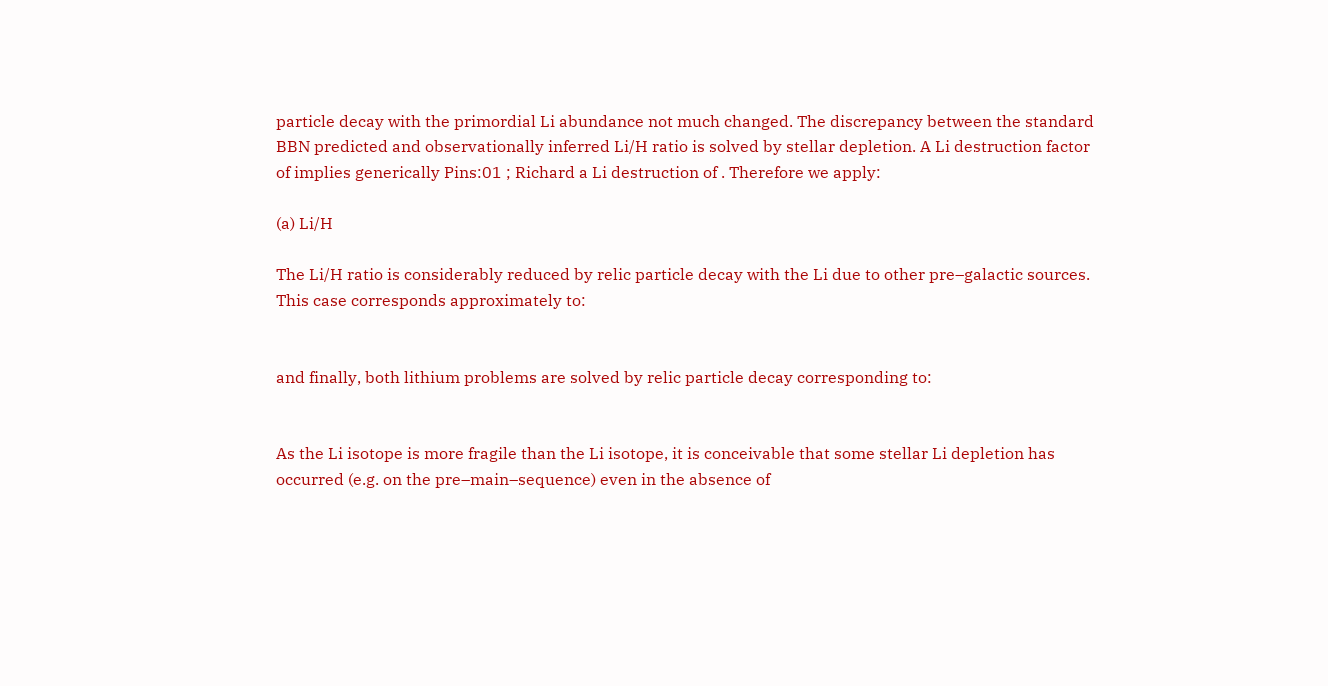particle decay with the primordial Li abundance not much changed. The discrepancy between the standard BBN predicted and observationally inferred Li/H ratio is solved by stellar depletion. A Li destruction factor of implies generically Pins:01 ; Richard a Li destruction of . Therefore we apply:

(a) Li/H

The Li/H ratio is considerably reduced by relic particle decay with the Li due to other pre–galactic sources. This case corresponds approximately to:


and finally, both lithium problems are solved by relic particle decay corresponding to:


As the Li isotope is more fragile than the Li isotope, it is conceivable that some stellar Li depletion has occurred (e.g. on the pre–main–sequence) even in the absence of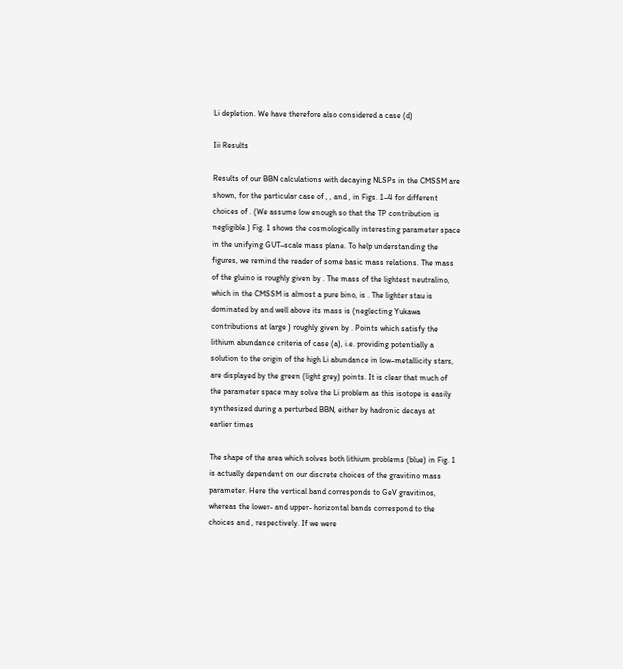Li depletion. We have therefore also considered a case (d)

Iii Results

Results of our BBN calculations with decaying NLSPs in the CMSSM are shown, for the particular case of , , and , in Figs. 1–4 for different choices of . (We assume low enough so that the TP contribution is negligible.) Fig. 1 shows the cosmologically interesting parameter space in the unifying GUT–scale mass plane. To help understanding the figures, we remind the reader of some basic mass relations. The mass of the gluino is roughly given by . The mass of the lightest neutralino, which in the CMSSM is almost a pure bino, is . The lighter stau is dominated by and well above its mass is (neglecting Yukawa contributions at large ) roughly given by . Points which satisfy the lithium abundance criteria of case (a), i.e. providing potentially a solution to the origin of the high Li abundance in low–metallicity stars, are displayed by the green (light grey) points. It is clear that much of the parameter space may solve the Li problem as this isotope is easily synthesized during a perturbed BBN, either by hadronic decays at earlier times

The shape of the area which solves both lithium problems (blue) in Fig. 1 is actually dependent on our discrete choices of the gravitino mass parameter. Here the vertical band corresponds to GeV gravitinos, whereas the lower- and upper- horizontal bands correspond to the choices and , respectively. If we were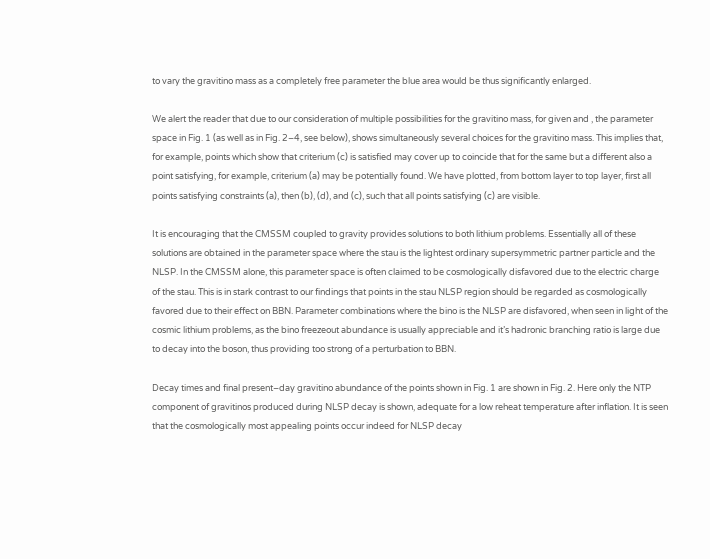to vary the gravitino mass as a completely free parameter the blue area would be thus significantly enlarged.

We alert the reader that due to our consideration of multiple possibilities for the gravitino mass, for given and , the parameter space in Fig. 1 (as well as in Fig. 2–4, see below), shows simultaneously several choices for the gravitino mass. This implies that, for example, points which show that criterium (c) is satisfied may cover up to coincide that for the same but a different also a point satisfying, for example, criterium (a) may be potentially found. We have plotted, from bottom layer to top layer, first all points satisfying constraints (a), then (b), (d), and (c), such that all points satisfying (c) are visible.

It is encouraging that the CMSSM coupled to gravity provides solutions to both lithium problems. Essentially all of these solutions are obtained in the parameter space where the stau is the lightest ordinary supersymmetric partner particle and the NLSP. In the CMSSM alone, this parameter space is often claimed to be cosmologically disfavored due to the electric charge of the stau. This is in stark contrast to our findings that points in the stau NLSP region should be regarded as cosmologically favored due to their effect on BBN. Parameter combinations where the bino is the NLSP are disfavored, when seen in light of the cosmic lithium problems, as the bino freezeout abundance is usually appreciable and it’s hadronic branching ratio is large due to decay into the boson, thus providing too strong of a perturbation to BBN.

Decay times and final present–day gravitino abundance of the points shown in Fig. 1 are shown in Fig. 2. Here only the NTP component of gravitinos produced during NLSP decay is shown, adequate for a low reheat temperature after inflation. It is seen that the cosmologically most appealing points occur indeed for NLSP decay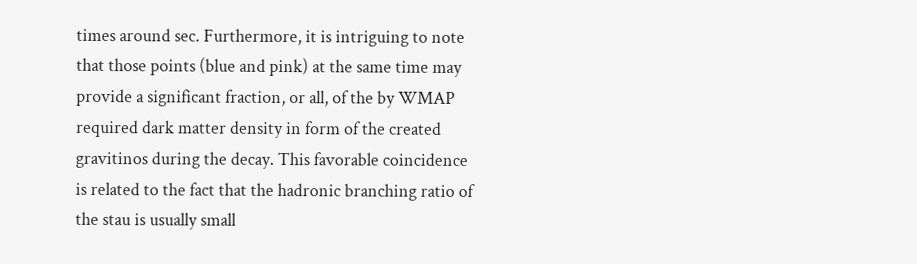times around sec. Furthermore, it is intriguing to note that those points (blue and pink) at the same time may provide a significant fraction, or all, of the by WMAP required dark matter density in form of the created gravitinos during the decay. This favorable coincidence is related to the fact that the hadronic branching ratio of the stau is usually small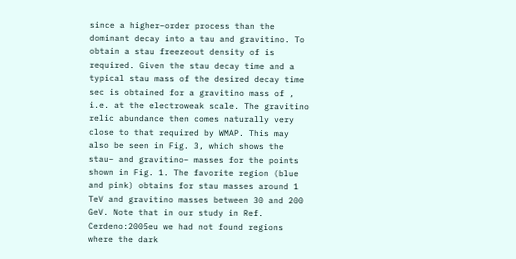since a higher–order process than the dominant decay into a tau and gravitino. To obtain a stau freezeout density of is required. Given the stau decay time and a typical stau mass of the desired decay time sec is obtained for a gravitino mass of , i.e. at the electroweak scale. The gravitino relic abundance then comes naturally very close to that required by WMAP. This may also be seen in Fig. 3, which shows the stau– and gravitino– masses for the points shown in Fig. 1. The favorite region (blue and pink) obtains for stau masses around 1 TeV and gravitino masses between 30 and 200 GeV. Note that in our study in Ref. Cerdeno:2005eu we had not found regions where the dark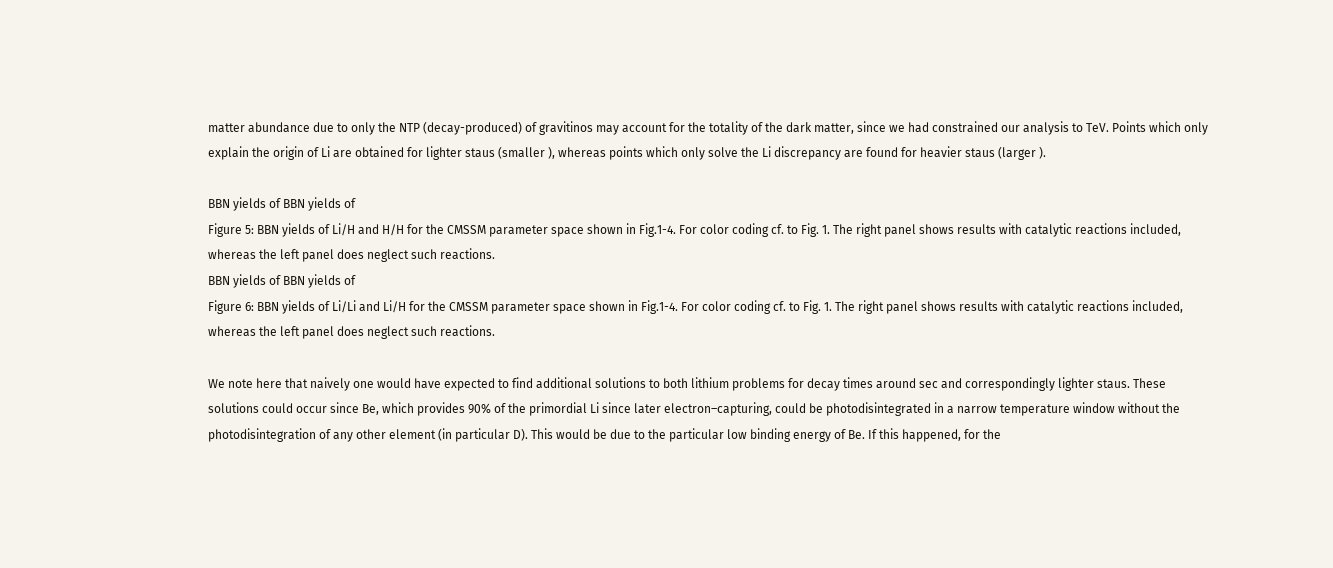matter abundance due to only the NTP (decay-produced) of gravitinos may account for the totality of the dark matter, since we had constrained our analysis to TeV. Points which only explain the origin of Li are obtained for lighter staus (smaller ), whereas points which only solve the Li discrepancy are found for heavier staus (larger ).

BBN yields of BBN yields of
Figure 5: BBN yields of Li/H and H/H for the CMSSM parameter space shown in Fig.1-4. For color coding cf. to Fig. 1. The right panel shows results with catalytic reactions included, whereas the left panel does neglect such reactions.
BBN yields of BBN yields of
Figure 6: BBN yields of Li/Li and Li/H for the CMSSM parameter space shown in Fig.1-4. For color coding cf. to Fig. 1. The right panel shows results with catalytic reactions included, whereas the left panel does neglect such reactions.

We note here that naively one would have expected to find additional solutions to both lithium problems for decay times around sec and correspondingly lighter staus. These solutions could occur since Be, which provides 90% of the primordial Li since later electron–capturing, could be photodisintegrated in a narrow temperature window without the photodisintegration of any other element (in particular D). This would be due to the particular low binding energy of Be. If this happened, for the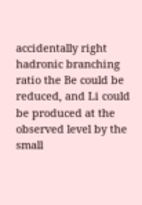accidentally right hadronic branching ratio the Be could be reduced, and Li could be produced at the observed level by the small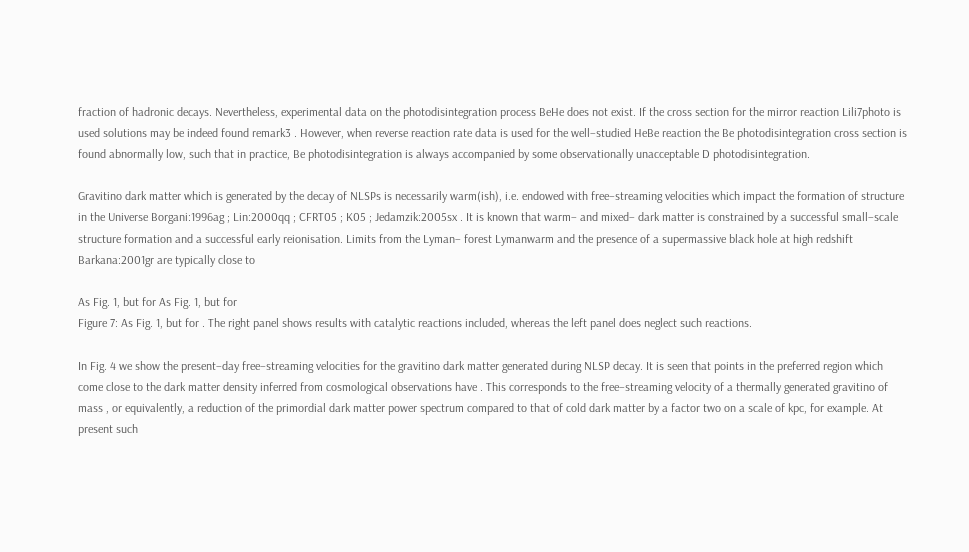fraction of hadronic decays. Nevertheless, experimental data on the photodisintegration process BeHe does not exist. If the cross section for the mirror reaction Lili7photo is used solutions may be indeed found remark3 . However, when reverse reaction rate data is used for the well–studied HeBe reaction the Be photodisintegration cross section is found abnormally low, such that in practice, Be photodisintegration is always accompanied by some observationally unacceptable D photodisintegration.

Gravitino dark matter which is generated by the decay of NLSPs is necessarily warm(ish), i.e. endowed with free–streaming velocities which impact the formation of structure in the Universe Borgani:1996ag ; Lin:2000qq ; CFRT05 ; K05 ; Jedamzik:2005sx . It is known that warm– and mixed– dark matter is constrained by a successful small–scale structure formation and a successful early reionisation. Limits from the Lyman– forest Lymanwarm and the presence of a supermassive black hole at high redshift Barkana:2001gr are typically close to

As Fig. 1, but for As Fig. 1, but for
Figure 7: As Fig. 1, but for . The right panel shows results with catalytic reactions included, whereas the left panel does neglect such reactions.

In Fig. 4 we show the present–day free–streaming velocities for the gravitino dark matter generated during NLSP decay. It is seen that points in the preferred region which come close to the dark matter density inferred from cosmological observations have . This corresponds to the free–streaming velocity of a thermally generated gravitino of mass , or equivalently, a reduction of the primordial dark matter power spectrum compared to that of cold dark matter by a factor two on a scale of kpc, for example. At present such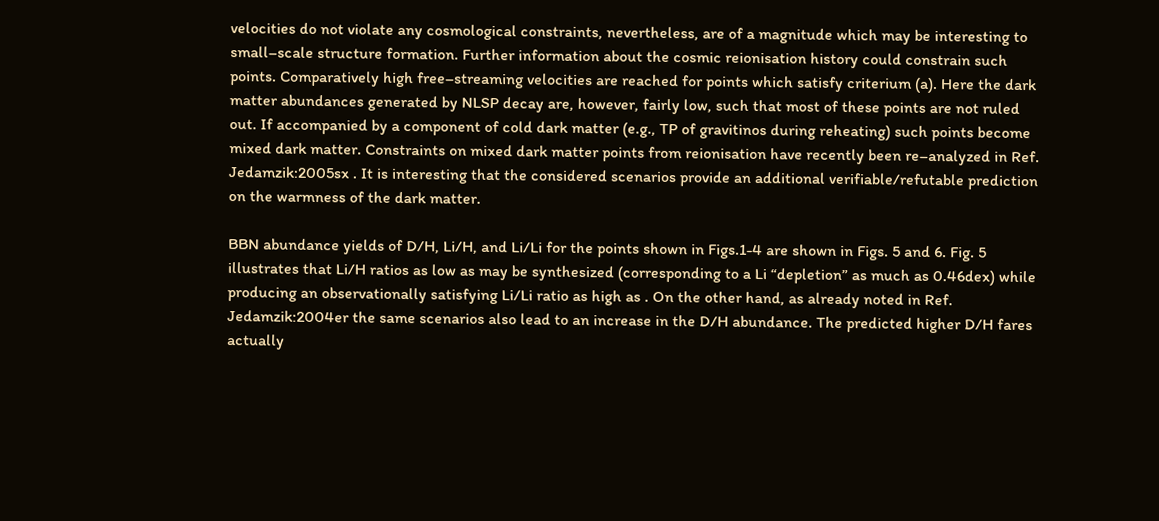velocities do not violate any cosmological constraints, nevertheless, are of a magnitude which may be interesting to small–scale structure formation. Further information about the cosmic reionisation history could constrain such points. Comparatively high free–streaming velocities are reached for points which satisfy criterium (a). Here the dark matter abundances generated by NLSP decay are, however, fairly low, such that most of these points are not ruled out. If accompanied by a component of cold dark matter (e.g., TP of gravitinos during reheating) such points become mixed dark matter. Constraints on mixed dark matter points from reionisation have recently been re–analyzed in Ref. Jedamzik:2005sx . It is interesting that the considered scenarios provide an additional verifiable/refutable prediction on the warmness of the dark matter.

BBN abundance yields of D/H, Li/H, and Li/Li for the points shown in Figs.1-4 are shown in Figs. 5 and 6. Fig. 5 illustrates that Li/H ratios as low as may be synthesized (corresponding to a Li “depletion” as much as 0.46dex) while producing an observationally satisfying Li/Li ratio as high as . On the other hand, as already noted in Ref. Jedamzik:2004er the same scenarios also lead to an increase in the D/H abundance. The predicted higher D/H fares actually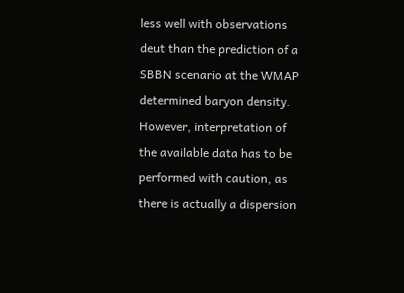less well with observations deut than the prediction of a SBBN scenario at the WMAP determined baryon density. However, interpretation of the available data has to be performed with caution, as there is actually a dispersion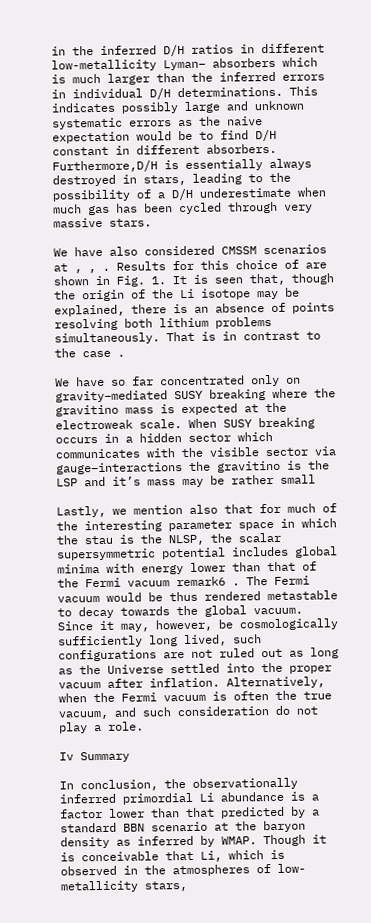in the inferred D/H ratios in different low-metallicity Lyman– absorbers which is much larger than the inferred errors in individual D/H determinations. This indicates possibly large and unknown systematic errors as the naive expectation would be to find D/H constant in different absorbers. Furthermore,D/H is essentially always destroyed in stars, leading to the possibility of a D/H underestimate when much gas has been cycled through very massive stars.

We have also considered CMSSM scenarios at , , . Results for this choice of are shown in Fig. 1. It is seen that, though the origin of the Li isotope may be explained, there is an absence of points resolving both lithium problems simultaneously. That is in contrast to the case .

We have so far concentrated only on gravity–mediated SUSY breaking where the gravitino mass is expected at the electroweak scale. When SUSY breaking occurs in a hidden sector which communicates with the visible sector via gauge–interactions the gravitino is the LSP and it’s mass may be rather small

Lastly, we mention also that for much of the interesting parameter space in which the stau is the NLSP, the scalar supersymmetric potential includes global minima with energy lower than that of the Fermi vacuum remark6 . The Fermi vacuum would be thus rendered metastable to decay towards the global vacuum. Since it may, however, be cosmologically sufficiently long lived, such configurations are not ruled out as long as the Universe settled into the proper vacuum after inflation. Alternatively, when the Fermi vacuum is often the true vacuum, and such consideration do not play a role.

Iv Summary

In conclusion, the observationally inferred primordial Li abundance is a factor lower than that predicted by a standard BBN scenario at the baryon density as inferred by WMAP. Though it is conceivable that Li, which is observed in the atmospheres of low-metallicity stars,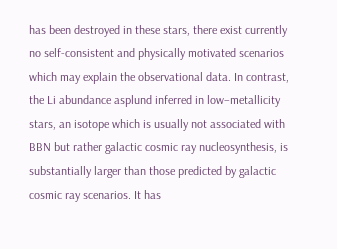has been destroyed in these stars, there exist currently no self-consistent and physically motivated scenarios which may explain the observational data. In contrast, the Li abundance asplund inferred in low–metallicity stars, an isotope which is usually not associated with BBN but rather galactic cosmic ray nucleosynthesis, is substantially larger than those predicted by galactic cosmic ray scenarios. It has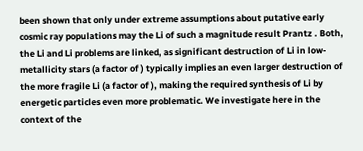been shown that only under extreme assumptions about putative early cosmic ray populations may the Li of such a magnitude result Prantz . Both, the Li and Li problems are linked, as significant destruction of Li in low-metallicity stars (a factor of ) typically implies an even larger destruction of the more fragile Li (a factor of ), making the required synthesis of Li by energetic particles even more problematic. We investigate here in the context of the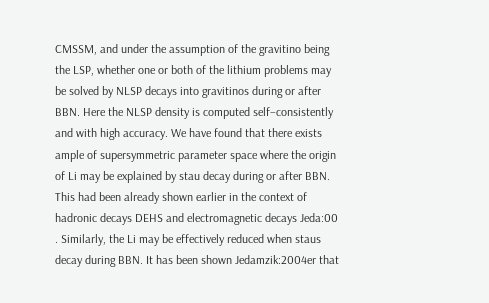CMSSM, and under the assumption of the gravitino being the LSP, whether one or both of the lithium problems may be solved by NLSP decays into gravitinos during or after BBN. Here the NLSP density is computed self–consistently and with high accuracy. We have found that there exists ample of supersymmetric parameter space where the origin of Li may be explained by stau decay during or after BBN. This had been already shown earlier in the context of hadronic decays DEHS and electromagnetic decays Jeda:00 . Similarly, the Li may be effectively reduced when staus decay during BBN. It has been shown Jedamzik:2004er that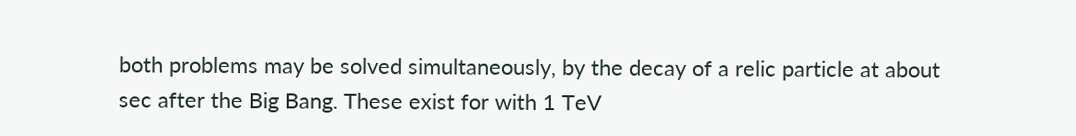both problems may be solved simultaneously, by the decay of a relic particle at about sec after the Big Bang. These exist for with 1 TeV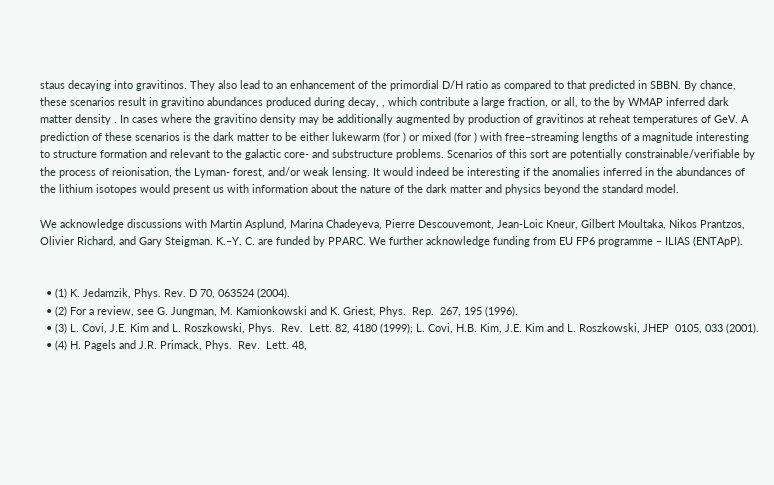staus decaying into gravitinos. They also lead to an enhancement of the primordial D/H ratio as compared to that predicted in SBBN. By chance, these scenarios result in gravitino abundances produced during decay, , which contribute a large fraction, or all, to the by WMAP inferred dark matter density . In cases where the gravitino density may be additionally augmented by production of gravitinos at reheat temperatures of GeV. A prediction of these scenarios is the dark matter to be either lukewarm (for ) or mixed (for ) with free–streaming lengths of a magnitude interesting to structure formation and relevant to the galactic core- and substructure problems. Scenarios of this sort are potentially constrainable/verifiable by the process of reionisation, the Lyman- forest, and/or weak lensing. It would indeed be interesting if the anomalies inferred in the abundances of the lithium isotopes would present us with information about the nature of the dark matter and physics beyond the standard model.

We acknowledge discussions with Martin Asplund, Marina Chadeyeva, Pierre Descouvemont, Jean-Loic Kneur, Gilbert Moultaka, Nikos Prantzos, Olivier Richard, and Gary Steigman. K.–Y. C. are funded by PPARC. We further acknowledge funding from EU FP6 programme – ILIAS (ENTApP).


  • (1) K. Jedamzik, Phys. Rev. D 70, 063524 (2004).
  • (2) For a review, see G. Jungman, M. Kamionkowski and K. Griest, Phys.  Rep.  267, 195 (1996).
  • (3) L. Covi, J.E. Kim and L. Roszkowski, Phys.  Rev.  Lett. 82, 4180 (1999); L. Covi, H.B. Kim, J.E. Kim and L. Roszkowski, JHEP  0105, 033 (2001).
  • (4) H. Pagels and J.R. Primack, Phys.  Rev.  Lett. 48,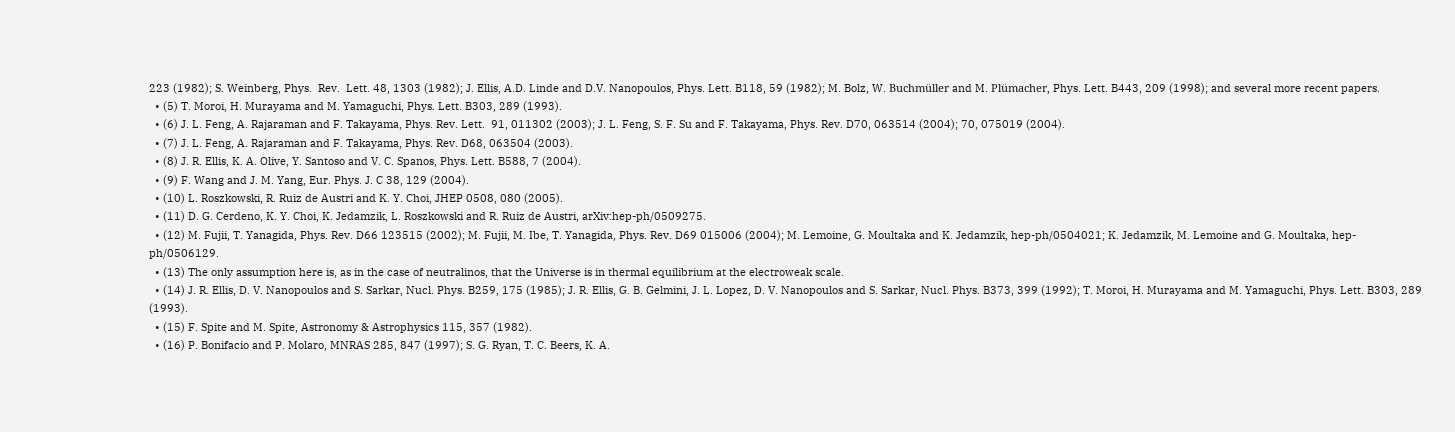223 (1982); S. Weinberg, Phys.  Rev.  Lett. 48, 1303 (1982); J. Ellis, A.D. Linde and D.V. Nanopoulos, Phys. Lett. B118, 59 (1982); M. Bolz, W. Buchmüller and M. Plümacher, Phys. Lett. B443, 209 (1998); and several more recent papers.
  • (5) T. Moroi, H. Murayama and M. Yamaguchi, Phys. Lett. B303, 289 (1993).
  • (6) J. L. Feng, A. Rajaraman and F. Takayama, Phys. Rev. Lett.  91, 011302 (2003); J. L. Feng, S. F. Su and F. Takayama, Phys. Rev. D70, 063514 (2004); 70, 075019 (2004).
  • (7) J. L. Feng, A. Rajaraman and F. Takayama, Phys. Rev. D68, 063504 (2003).
  • (8) J. R. Ellis, K. A. Olive, Y. Santoso and V. C. Spanos, Phys. Lett. B588, 7 (2004).
  • (9) F. Wang and J. M. Yang, Eur. Phys. J. C 38, 129 (2004).
  • (10) L. Roszkowski, R. Ruiz de Austri and K. Y. Choi, JHEP 0508, 080 (2005).
  • (11) D. G. Cerdeno, K. Y. Choi, K. Jedamzik, L. Roszkowski and R. Ruiz de Austri, arXiv:hep-ph/0509275.
  • (12) M. Fujii, T. Yanagida, Phys. Rev. D66 123515 (2002); M. Fujii, M. Ibe, T. Yanagida, Phys. Rev. D69 015006 (2004); M. Lemoine, G. Moultaka and K. Jedamzik, hep-ph/0504021; K. Jedamzik, M. Lemoine and G. Moultaka, hep-ph/0506129.
  • (13) The only assumption here is, as in the case of neutralinos, that the Universe is in thermal equilibrium at the electroweak scale.
  • (14) J. R. Ellis, D. V. Nanopoulos and S. Sarkar, Nucl. Phys. B259, 175 (1985); J. R. Ellis, G. B. Gelmini, J. L. Lopez, D. V. Nanopoulos and S. Sarkar, Nucl. Phys. B373, 399 (1992); T. Moroi, H. Murayama and M. Yamaguchi, Phys. Lett. B303, 289 (1993).
  • (15) F. Spite and M. Spite, Astronomy & Astrophysics 115, 357 (1982).
  • (16) P. Bonifacio and P. Molaro, MNRAS 285, 847 (1997); S. G. Ryan, T. C. Beers, K. A.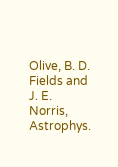Olive, B. D. Fields and J. E. Norris, Astrophys.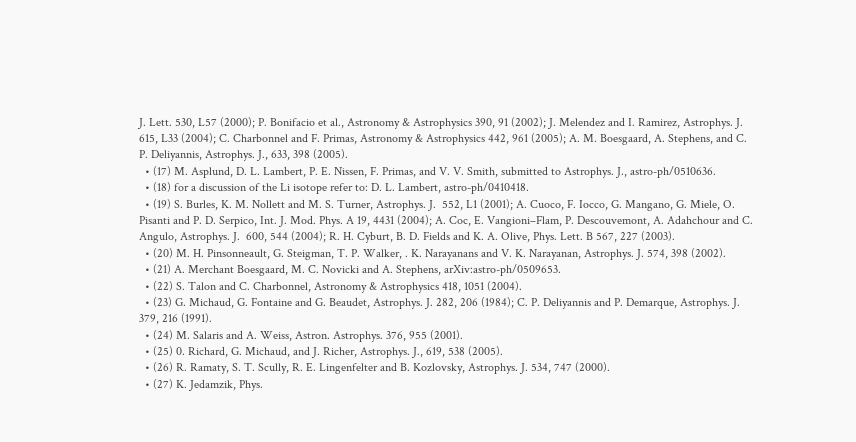J. Lett. 530, L57 (2000); P. Bonifacio et al., Astronomy & Astrophysics 390, 91 (2002); J. Melendez and I. Ramirez, Astrophys. J. 615, L33 (2004); C. Charbonnel and F. Primas, Astronomy & Astrophysics 442, 961 (2005); A. M. Boesgaard, A. Stephens, and C. P. Deliyannis, Astrophys. J., 633, 398 (2005).
  • (17) M. Asplund, D. L. Lambert, P. E. Nissen, F. Primas, and V. V. Smith, submitted to Astrophys. J., astro-ph/0510636.
  • (18) for a discussion of the Li isotope refer to: D. L. Lambert, astro-ph/0410418.
  • (19) S. Burles, K. M. Nollett and M. S. Turner, Astrophys. J.  552, L1 (2001); A. Cuoco, F. Iocco, G. Mangano, G. Miele, O. Pisanti and P. D. Serpico, Int. J. Mod. Phys. A 19, 4431 (2004); A. Coc, E. Vangioni–Flam, P. Descouvemont, A. Adahchour and C. Angulo, Astrophys. J.  600, 544 (2004); R. H. Cyburt, B. D. Fields and K. A. Olive, Phys. Lett. B 567, 227 (2003).
  • (20) M. H. Pinsonneault, G. Steigman, T. P. Walker, . K. Narayanans and V. K. Narayanan, Astrophys. J. 574, 398 (2002).
  • (21) A. Merchant Boesgaard, M. C. Novicki and A. Stephens, arXiv:astro-ph/0509653.
  • (22) S. Talon and C. Charbonnel, Astronomy & Astrophysics 418, 1051 (2004).
  • (23) G. Michaud, G. Fontaine and G. Beaudet, Astrophys. J. 282, 206 (1984); C. P. Deliyannis and P. Demarque, Astrophys. J. 379, 216 (1991).
  • (24) M. Salaris and A. Weiss, Astron. Astrophys. 376, 955 (2001).
  • (25) 0. Richard, G. Michaud, and J. Richer, Astrophys. J., 619, 538 (2005).
  • (26) R. Ramaty, S. T. Scully, R. E. Lingenfelter and B. Kozlovsky, Astrophys. J. 534, 747 (2000).
  • (27) K. Jedamzik, Phys.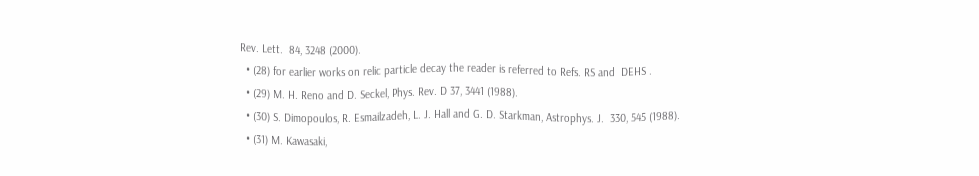Rev. Lett.  84, 3248 (2000).
  • (28) for earlier works on relic particle decay the reader is referred to Refs. RS and  DEHS .
  • (29) M. H. Reno and D. Seckel, Phys. Rev. D 37, 3441 (1988).
  • (30) S. Dimopoulos, R. Esmailzadeh, L. J. Hall and G. D. Starkman, Astrophys. J.  330, 545 (1988).
  • (31) M. Kawasaki,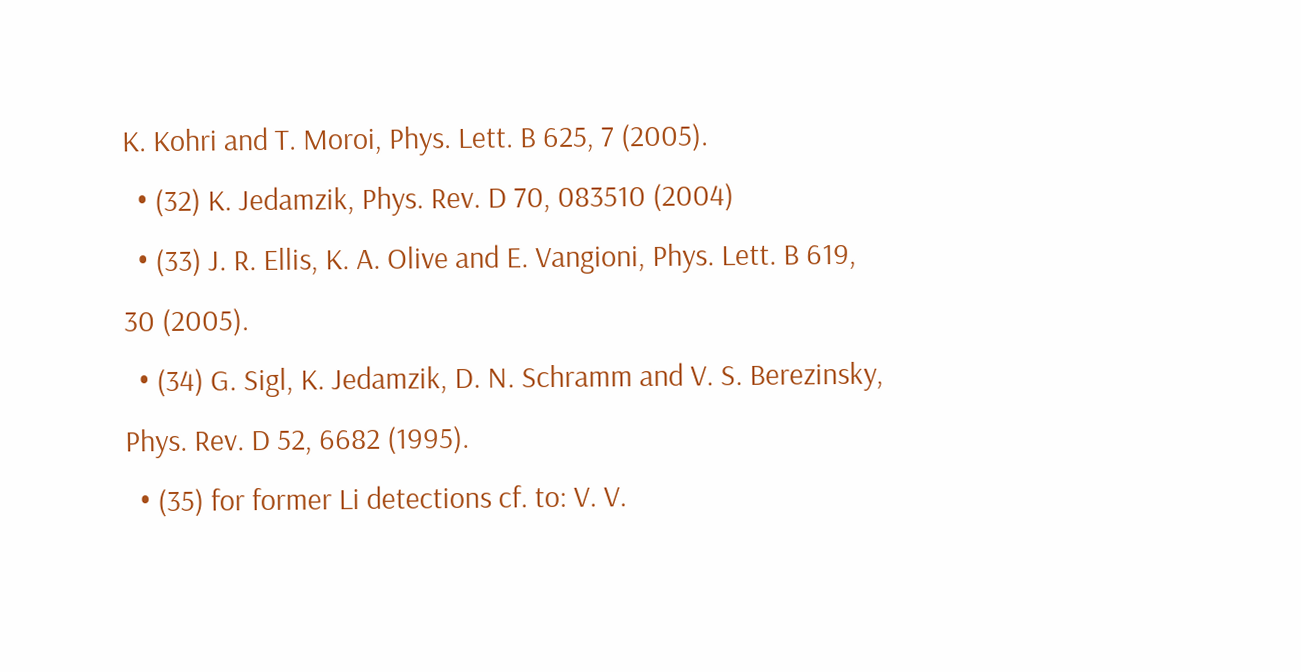K. Kohri and T. Moroi, Phys. Lett. B 625, 7 (2005).
  • (32) K. Jedamzik, Phys. Rev. D 70, 083510 (2004)
  • (33) J. R. Ellis, K. A. Olive and E. Vangioni, Phys. Lett. B 619, 30 (2005).
  • (34) G. Sigl, K. Jedamzik, D. N. Schramm and V. S. Berezinsky, Phys. Rev. D 52, 6682 (1995).
  • (35) for former Li detections cf. to: V. V.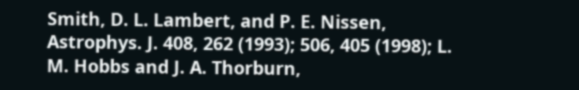Smith, D. L. Lambert, and P. E. Nissen, Astrophys. J. 408, 262 (1993); 506, 405 (1998); L. M. Hobbs and J. A. Thorburn,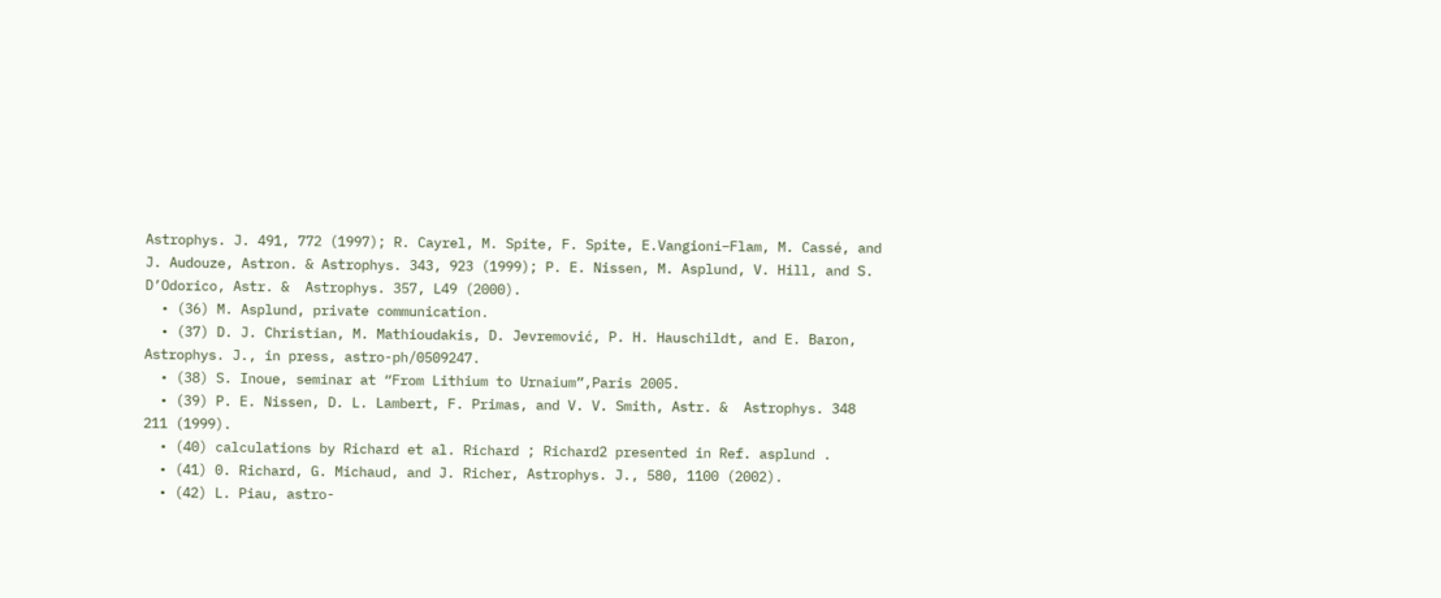Astrophys. J. 491, 772 (1997); R. Cayrel, M. Spite, F. Spite, E.Vangioni–Flam, M. Cassé, and J. Audouze, Astron. & Astrophys. 343, 923 (1999); P. E. Nissen, M. Asplund, V. Hill, and S. D’Odorico, Astr. &  Astrophys. 357, L49 (2000).
  • (36) M. Asplund, private communication.
  • (37) D. J. Christian, M. Mathioudakis, D. Jevremović, P. H. Hauschildt, and E. Baron, Astrophys. J., in press, astro-ph/0509247.
  • (38) S. Inoue, seminar at “From Lithium to Urnaium”,Paris 2005.
  • (39) P. E. Nissen, D. L. Lambert, F. Primas, and V. V. Smith, Astr. &  Astrophys. 348 211 (1999).
  • (40) calculations by Richard et al. Richard ; Richard2 presented in Ref. asplund .
  • (41) 0. Richard, G. Michaud, and J. Richer, Astrophys. J., 580, 1100 (2002).
  • (42) L. Piau, astro-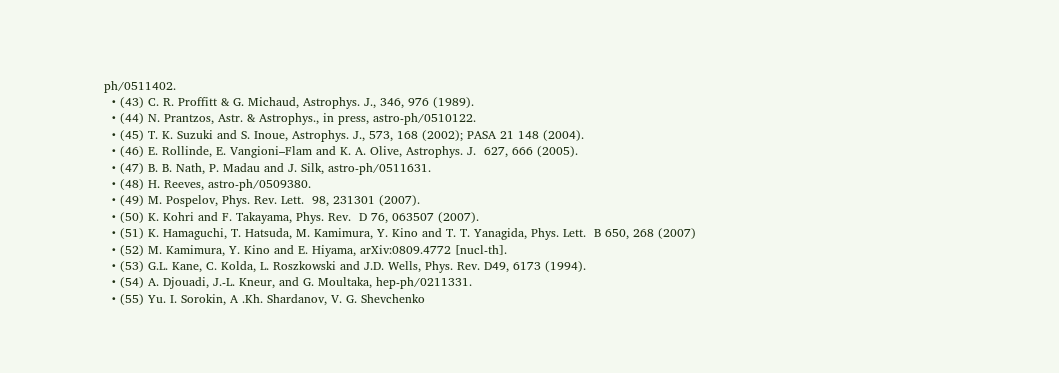ph/0511402.
  • (43) C. R. Proffitt & G. Michaud, Astrophys. J., 346, 976 (1989).
  • (44) N. Prantzos, Astr. & Astrophys., in press, astro-ph/0510122.
  • (45) T. K. Suzuki and S. Inoue, Astrophys. J., 573, 168 (2002); PASA 21 148 (2004).
  • (46) E. Rollinde, E. Vangioni–Flam and K. A. Olive, Astrophys. J.  627, 666 (2005).
  • (47) B. B. Nath, P. Madau and J. Silk, astro-ph/0511631.
  • (48) H. Reeves, astro-ph/0509380.
  • (49) M. Pospelov, Phys. Rev. Lett.  98, 231301 (2007).
  • (50) K. Kohri and F. Takayama, Phys. Rev.  D 76, 063507 (2007).
  • (51) K. Hamaguchi, T. Hatsuda, M. Kamimura, Y. Kino and T. T. Yanagida, Phys. Lett.  B 650, 268 (2007)
  • (52) M. Kamimura, Y. Kino and E. Hiyama, arXiv:0809.4772 [nucl-th].
  • (53) G.L. Kane, C. Kolda, L. Roszkowski and J.D. Wells, Phys. Rev. D49, 6173 (1994).
  • (54) A. Djouadi, J.-L. Kneur, and G. Moultaka, hep-ph/0211331.
  • (55) Yu. I. Sorokin, A .Kh. Shardanov, V. G. Shevchenko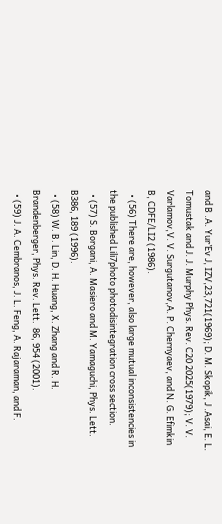and B .A. Yur’Ev J, IZV,23,721(1969); D. M. Skopik, J .Asai, E. L. Tomustak and J. J. Murphy Phys. Rev. C20 2025(1979); V. V. Varlamov,V. V. Surgutanov,A. P. Chernyaev, and N. G. Efimkin B, CDFE/LI2 (1986).
  • (56) There are, however, also large mutual inconsistencies in the published Lili7photo photodisintegration cross section.
  • (57) S. Borgani, A. Masiero and M. Yamaguchi, Phys. Lett.  B386, 189 (1996).
  • (58) W. B. Lin, D. H. Huang, X. Zhang and R. H. Brandenberger, Phys. Rev. Lett.  86, 954 (2001).
  • (59) J. A. Cembranos, J. L. Feng, A. Rajaraman, and F.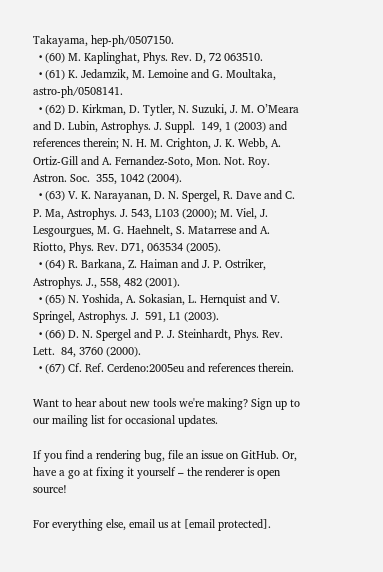Takayama, hep-ph/0507150.
  • (60) M. Kaplinghat, Phys. Rev. D, 72 063510.
  • (61) K. Jedamzik, M. Lemoine and G. Moultaka, astro-ph/0508141.
  • (62) D. Kirkman, D. Tytler, N. Suzuki, J. M. O’Meara and D. Lubin, Astrophys. J. Suppl.  149, 1 (2003) and references therein; N. H. M. Crighton, J. K. Webb, A. Ortiz-Gill and A. Fernandez-Soto, Mon. Not. Roy. Astron. Soc.  355, 1042 (2004).
  • (63) V. K. Narayanan, D. N. Spergel, R. Dave and C. P. Ma, Astrophys. J. 543, L103 (2000); M. Viel, J. Lesgourgues, M. G. Haehnelt, S. Matarrese and A. Riotto, Phys. Rev. D71, 063534 (2005).
  • (64) R. Barkana, Z. Haiman and J. P. Ostriker, Astrophys. J., 558, 482 (2001).
  • (65) N. Yoshida, A. Sokasian, L. Hernquist and V. Springel, Astrophys. J.  591, L1 (2003).
  • (66) D. N. Spergel and P. J. Steinhardt, Phys. Rev. Lett.  84, 3760 (2000).
  • (67) Cf. Ref. Cerdeno:2005eu and references therein.

Want to hear about new tools we're making? Sign up to our mailing list for occasional updates.

If you find a rendering bug, file an issue on GitHub. Or, have a go at fixing it yourself – the renderer is open source!

For everything else, email us at [email protected].